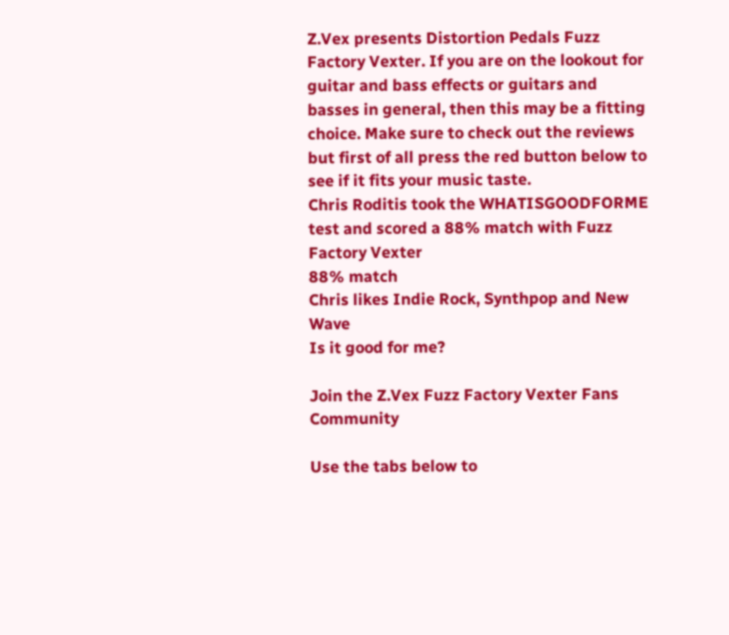Z.Vex presents Distortion Pedals Fuzz Factory Vexter. If you are on the lookout for guitar and bass effects or guitars and basses in general, then this may be a fitting choice. Make sure to check out the reviews but first of all press the red button below to see if it fits your music taste.
Chris Roditis took the WHATISGOODFORME test and scored a 88% match with Fuzz Factory Vexter
88% match
Chris likes Indie Rock, Synthpop and New Wave
Is it good for me?

Join the Z.Vex Fuzz Factory Vexter Fans Community

Use the tabs below to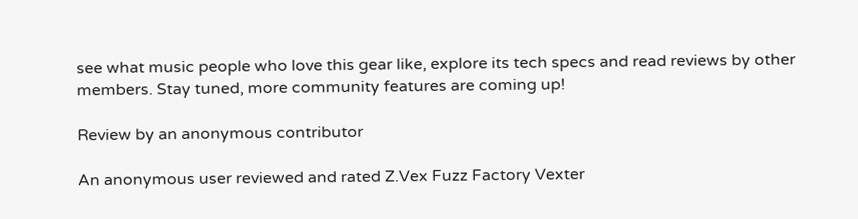see what music people who love this gear like, explore its tech specs and read reviews by other members. Stay tuned, more community features are coming up!

Review by an anonymous contributor

An anonymous user reviewed and rated Z.Vex Fuzz Factory Vexter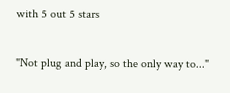with 5 out 5 stars

"Not plug and play, so the only way to..."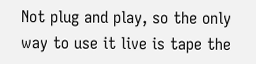Not plug and play, so the only way to use it live is tape the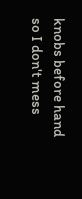knobs before hand so I don't mess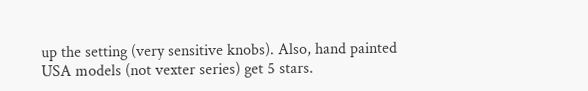up the setting (very sensitive knobs). Also, hand painted USA models (not vexter series) get 5 stars.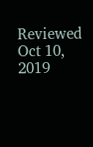Reviewed Oct 10, 2019